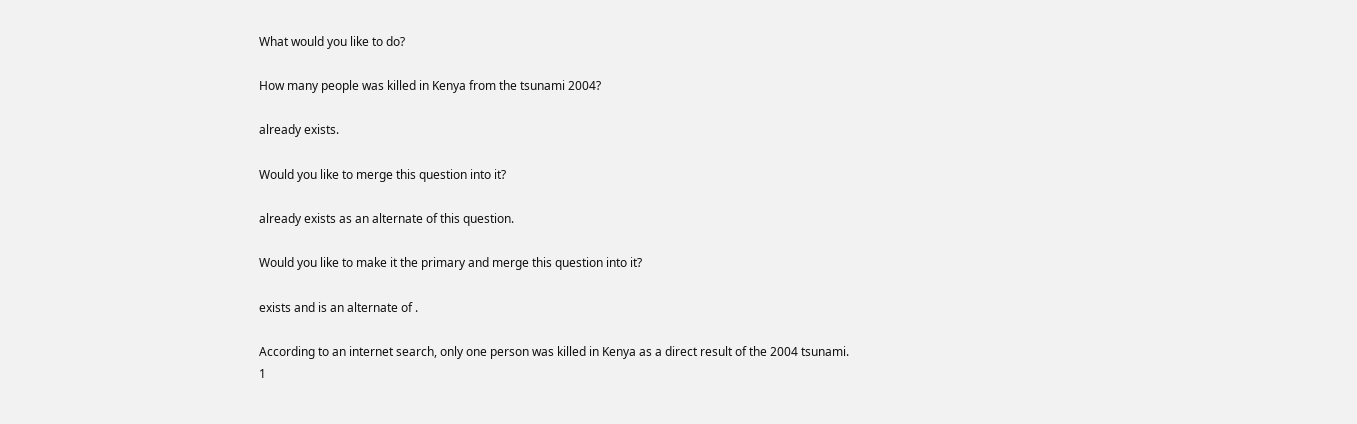What would you like to do?

How many people was killed in Kenya from the tsunami 2004?

already exists.

Would you like to merge this question into it?

already exists as an alternate of this question.

Would you like to make it the primary and merge this question into it?

exists and is an alternate of .

According to an internet search, only one person was killed in Kenya as a direct result of the 2004 tsunami.
1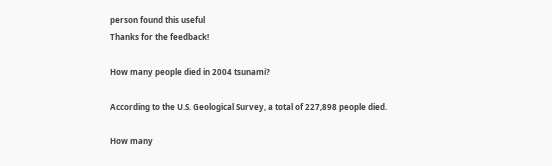person found this useful
Thanks for the feedback!

How many people died in 2004 tsunami?

According to the U.S. Geological Survey, a total of 227,898 people died.

How many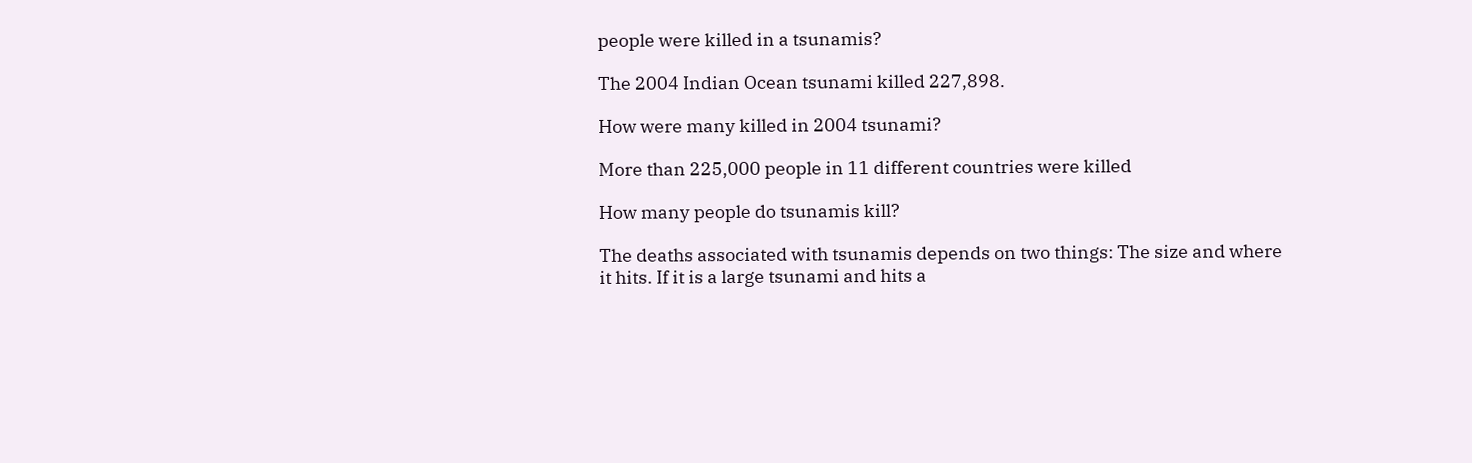people were killed in a tsunamis?

The 2004 Indian Ocean tsunami killed 227,898.

How were many killed in 2004 tsunami?

More than 225,000 people in 11 different countries were killed

How many people do tsunamis kill?

The deaths associated with tsunamis depends on two things: The size and where it hits. If it is a large tsunami and hits a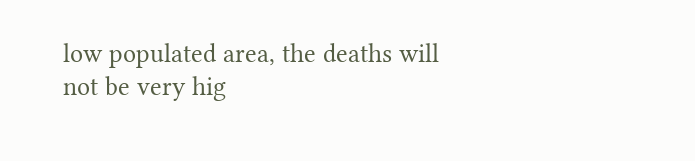low populated area, the deaths will not be very hig